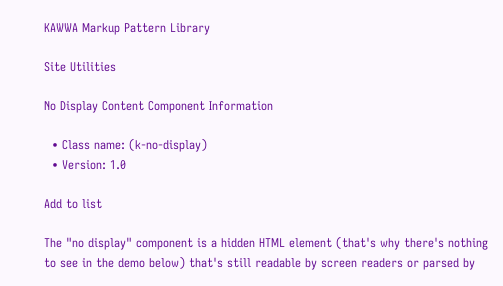KAWWA Markup Pattern Library

Site Utilities

No Display Content Component Information

  • Class name: (k-no-display)
  • Version: 1.0

Add to list

The "no display" component is a hidden HTML element (that's why there's nothing to see in the demo below) that's still readable by screen readers or parsed by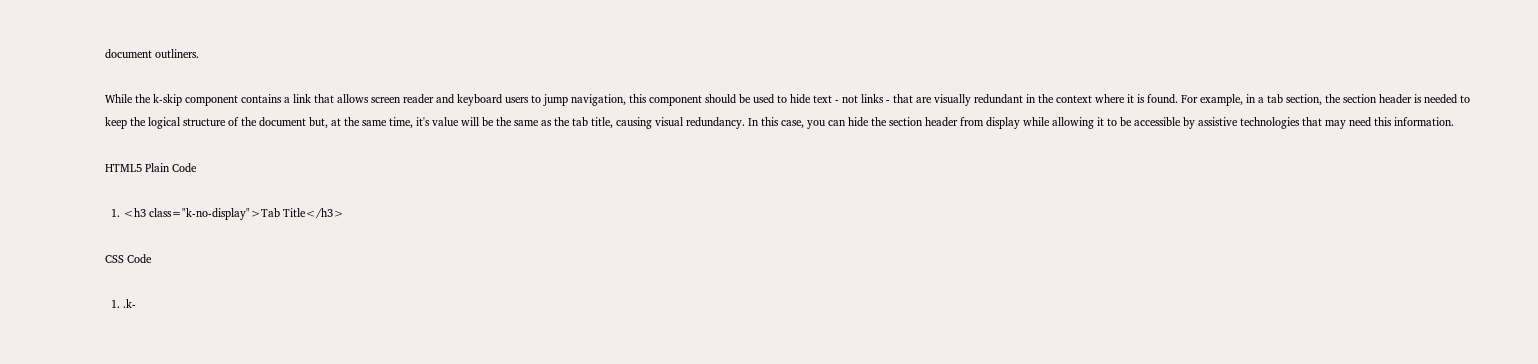document outliners.

While the k-skip component contains a link that allows screen reader and keyboard users to jump navigation, this component should be used to hide text - not links - that are visually redundant in the context where it is found. For example, in a tab section, the section header is needed to keep the logical structure of the document but, at the same time, it's value will be the same as the tab title, causing visual redundancy. In this case, you can hide the section header from display while allowing it to be accessible by assistive technologies that may need this information.

HTML5 Plain Code

  1. <h3 class="k-no-display">Tab Title</h3>

CSS Code

  1. .k-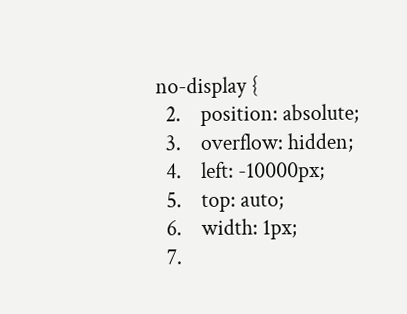no-display {
  2.    position: absolute;
  3.    overflow: hidden;
  4.    left: -10000px;
  5.    top: auto;
  6.    width: 1px;
  7.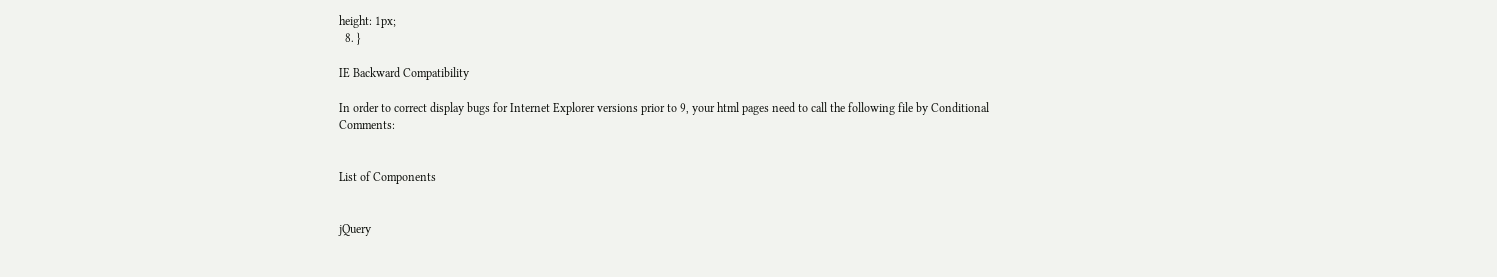height: 1px;
  8. }

IE Backward Compatibility

In order to correct display bugs for Internet Explorer versions prior to 9, your html pages need to call the following file by Conditional Comments:


List of Components


jQuery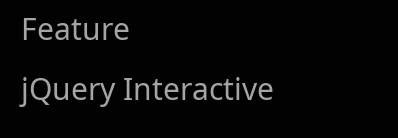Feature
jQuery Interactive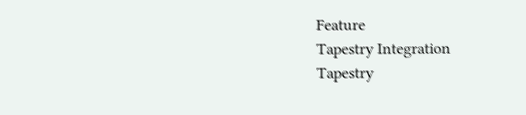Feature
Tapestry Integration
Tapestry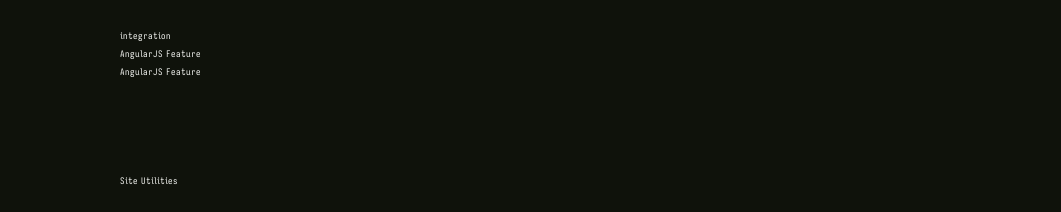integration
AngularJS Feature
AngularJS Feature





Site Utilities